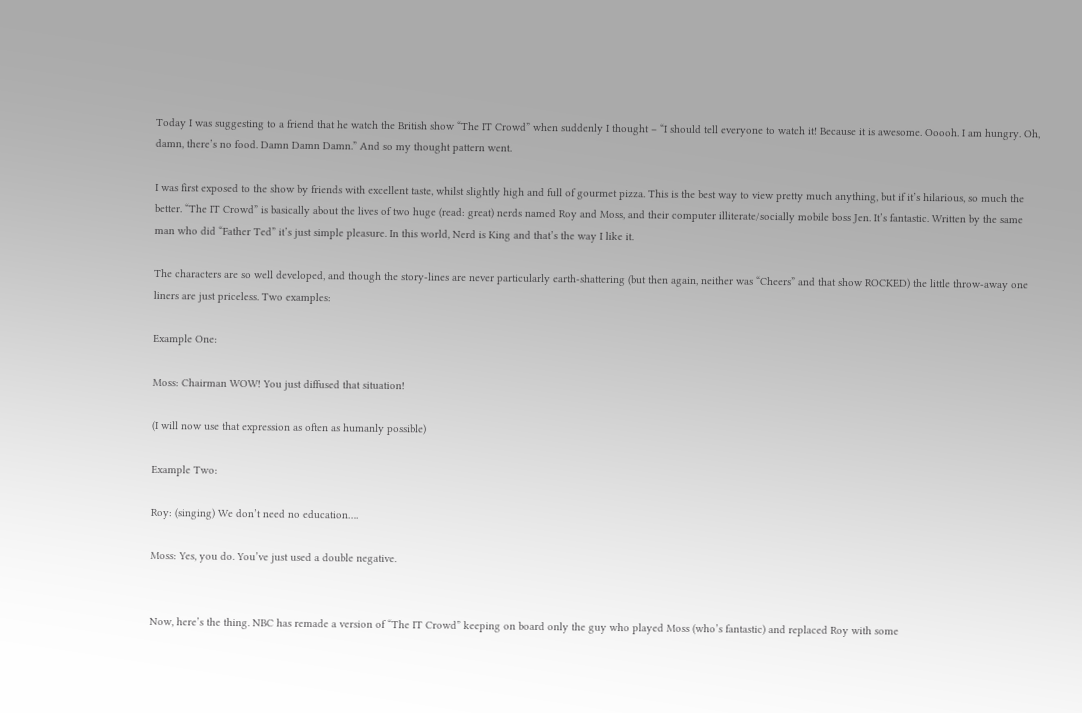Today I was suggesting to a friend that he watch the British show “The IT Crowd” when suddenly I thought – “I should tell everyone to watch it! Because it is awesome. Ooooh. I am hungry. Oh, damn, there’s no food. Damn Damn Damn.” And so my thought pattern went.

I was first exposed to the show by friends with excellent taste, whilst slightly high and full of gourmet pizza. This is the best way to view pretty much anything, but if it’s hilarious, so much the better. “The IT Crowd” is basically about the lives of two huge (read: great) nerds named Roy and Moss, and their computer illiterate/socially mobile boss Jen. It’s fantastic. Written by the same man who did “Father Ted” it’s just simple pleasure. In this world, Nerd is King and that’s the way I like it.

The characters are so well developed, and though the story-lines are never particularly earth-shattering (but then again, neither was “Cheers” and that show ROCKED) the little throw-away one liners are just priceless. Two examples:

Example One:

Moss: Chairman WOW! You just diffused that situation!

(I will now use that expression as often as humanly possible)

Example Two:

Roy: (singing) We don’t need no education….

Moss: Yes, you do. You’ve just used a double negative.


Now, here’s the thing. NBC has remade a version of “The IT Crowd” keeping on board only the guy who played Moss (who’s fantastic) and replaced Roy with some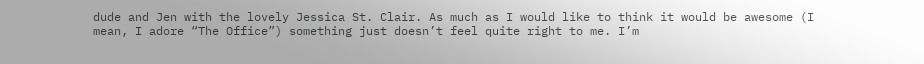dude and Jen with the lovely Jessica St. Clair. As much as I would like to think it would be awesome (I mean, I adore “The Office”) something just doesn’t feel quite right to me. I’m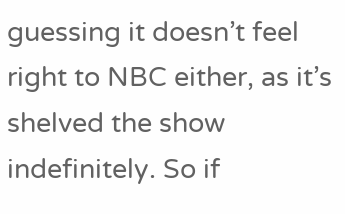guessing it doesn’t feel right to NBC either, as it’s shelved the show indefinitely. So if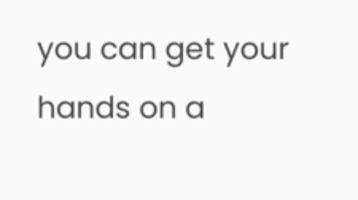you can get your hands on a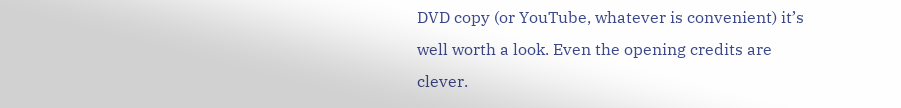DVD copy (or YouTube, whatever is convenient) it’s well worth a look. Even the opening credits are clever.